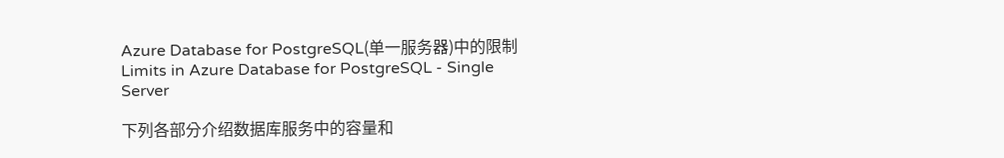Azure Database for PostgreSQL(单一服务器)中的限制Limits in Azure Database for PostgreSQL - Single Server

下列各部分介绍数据库服务中的容量和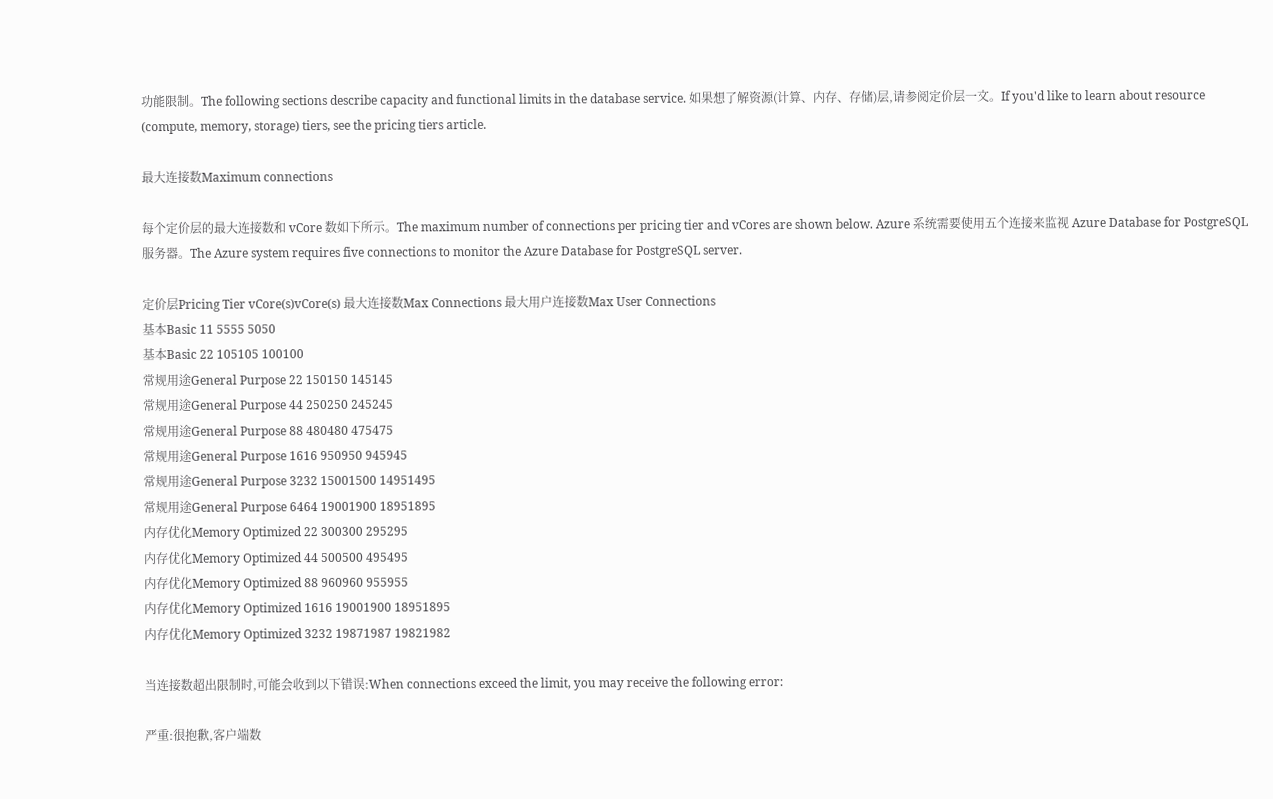功能限制。The following sections describe capacity and functional limits in the database service. 如果想了解资源(计算、内存、存储)层,请参阅定价层一文。If you'd like to learn about resource (compute, memory, storage) tiers, see the pricing tiers article.

最大连接数Maximum connections

每个定价层的最大连接数和 vCore 数如下所示。The maximum number of connections per pricing tier and vCores are shown below. Azure 系统需要使用五个连接来监视 Azure Database for PostgreSQL 服务器。The Azure system requires five connections to monitor the Azure Database for PostgreSQL server.

定价层Pricing Tier vCore(s)vCore(s) 最大连接数Max Connections 最大用户连接数Max User Connections
基本Basic 11 5555 5050
基本Basic 22 105105 100100
常规用途General Purpose 22 150150 145145
常规用途General Purpose 44 250250 245245
常规用途General Purpose 88 480480 475475
常规用途General Purpose 1616 950950 945945
常规用途General Purpose 3232 15001500 14951495
常规用途General Purpose 6464 19001900 18951895
内存优化Memory Optimized 22 300300 295295
内存优化Memory Optimized 44 500500 495495
内存优化Memory Optimized 88 960960 955955
内存优化Memory Optimized 1616 19001900 18951895
内存优化Memory Optimized 3232 19871987 19821982

当连接数超出限制时,可能会收到以下错误:When connections exceed the limit, you may receive the following error:

严重:很抱歉,客户端数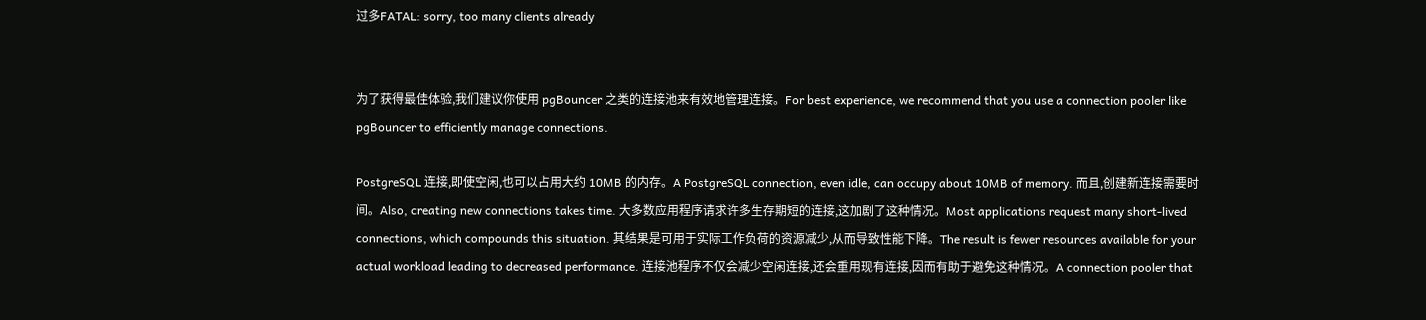过多FATAL: sorry, too many clients already


为了获得最佳体验,我们建议你使用 pgBouncer 之类的连接池来有效地管理连接。For best experience, we recommend that you use a connection pooler like pgBouncer to efficiently manage connections.

PostgreSQL 连接,即使空闲,也可以占用大约 10MB 的内存。A PostgreSQL connection, even idle, can occupy about 10MB of memory. 而且,创建新连接需要时间。Also, creating new connections takes time. 大多数应用程序请求许多生存期短的连接,这加剧了这种情况。Most applications request many short-lived connections, which compounds this situation. 其结果是可用于实际工作负荷的资源减少,从而导致性能下降。The result is fewer resources available for your actual workload leading to decreased performance. 连接池程序不仅会减少空闲连接,还会重用现有连接,因而有助于避免这种情况。A connection pooler that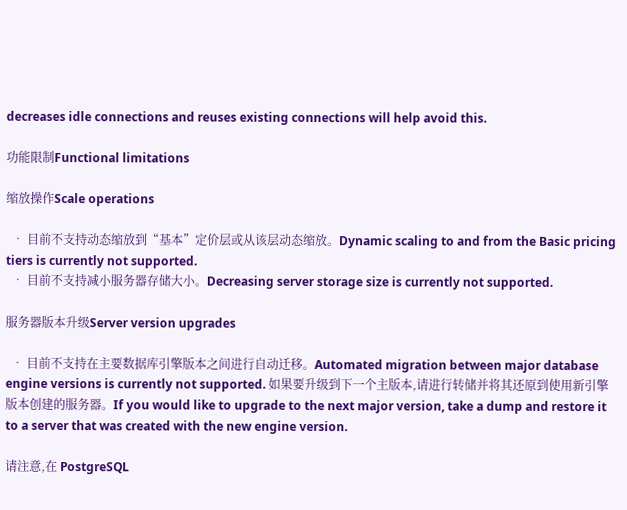decreases idle connections and reuses existing connections will help avoid this.

功能限制Functional limitations

缩放操作Scale operations

  • 目前不支持动态缩放到“基本”定价层或从该层动态缩放。Dynamic scaling to and from the Basic pricing tiers is currently not supported.
  • 目前不支持减小服务器存储大小。Decreasing server storage size is currently not supported.

服务器版本升级Server version upgrades

  • 目前不支持在主要数据库引擎版本之间进行自动迁移。Automated migration between major database engine versions is currently not supported. 如果要升级到下一个主版本,请进行转储并将其还原到使用新引擎版本创建的服务器。If you would like to upgrade to the next major version, take a dump and restore it to a server that was created with the new engine version.

请注意,在 PostgreSQL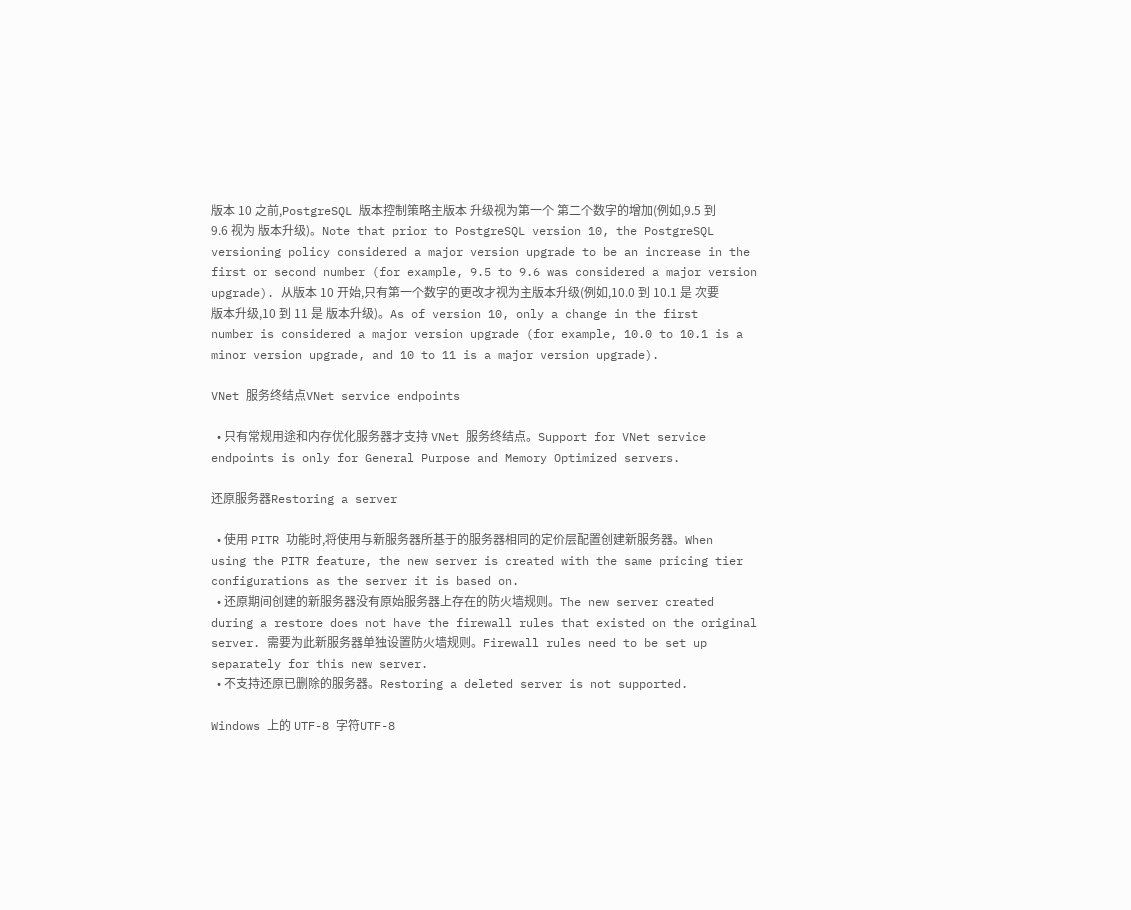版本 10 之前,PostgreSQL 版本控制策略主版本 升级视为第一个 第二个数字的增加(例如,9.5 到 9.6 视为 版本升级)。Note that prior to PostgreSQL version 10, the PostgreSQL versioning policy considered a major version upgrade to be an increase in the first or second number (for example, 9.5 to 9.6 was considered a major version upgrade). 从版本 10 开始,只有第一个数字的更改才视为主版本升级(例如,10.0 到 10.1 是 次要 版本升级,10 到 11 是 版本升级)。As of version 10, only a change in the first number is considered a major version upgrade (for example, 10.0 to 10.1 is a minor version upgrade, and 10 to 11 is a major version upgrade).

VNet 服务终结点VNet service endpoints

  • 只有常规用途和内存优化服务器才支持 VNet 服务终结点。Support for VNet service endpoints is only for General Purpose and Memory Optimized servers.

还原服务器Restoring a server

  • 使用 PITR 功能时,将使用与新服务器所基于的服务器相同的定价层配置创建新服务器。When using the PITR feature, the new server is created with the same pricing tier configurations as the server it is based on.
  • 还原期间创建的新服务器没有原始服务器上存在的防火墙规则。The new server created during a restore does not have the firewall rules that existed on the original server. 需要为此新服务器单独设置防火墙规则。Firewall rules need to be set up separately for this new server.
  • 不支持还原已删除的服务器。Restoring a deleted server is not supported.

Windows 上的 UTF-8 字符UTF-8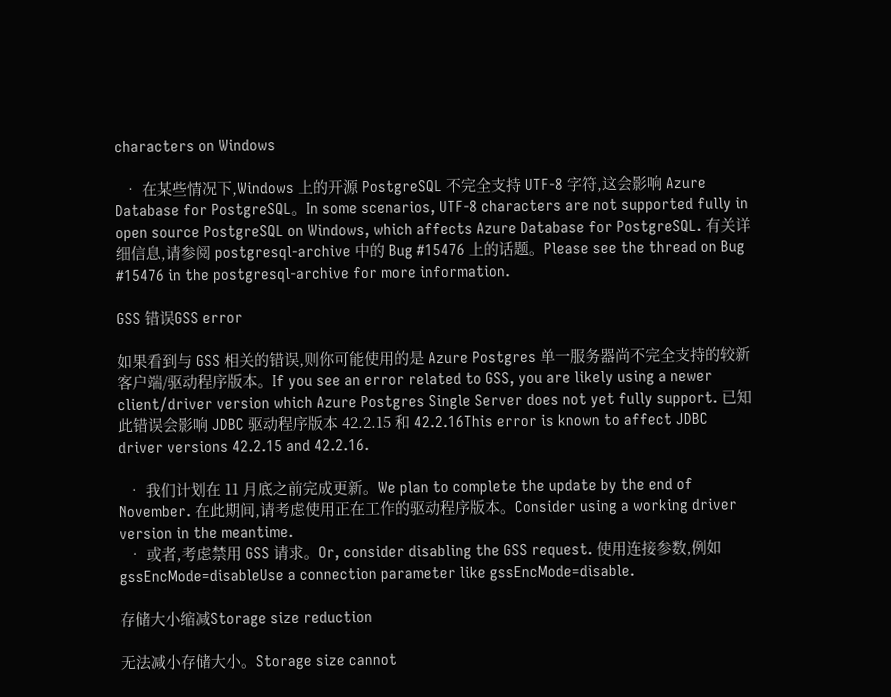characters on Windows

  • 在某些情况下,Windows 上的开源 PostgreSQL 不完全支持 UTF-8 字符,这会影响 Azure Database for PostgreSQL。In some scenarios, UTF-8 characters are not supported fully in open source PostgreSQL on Windows, which affects Azure Database for PostgreSQL. 有关详细信息,请参阅 postgresql-archive 中的 Bug #15476 上的话题。Please see the thread on Bug #15476 in the postgresql-archive for more information.

GSS 错误GSS error

如果看到与 GSS 相关的错误,则你可能使用的是 Azure Postgres 单一服务器尚不完全支持的较新客户端/驱动程序版本。If you see an error related to GSS, you are likely using a newer client/driver version which Azure Postgres Single Server does not yet fully support. 已知此错误会影响 JDBC 驱动程序版本 42.2.15 和 42.2.16This error is known to affect JDBC driver versions 42.2.15 and 42.2.16.

  • 我们计划在 11 月底之前完成更新。We plan to complete the update by the end of November. 在此期间,请考虑使用正在工作的驱动程序版本。Consider using a working driver version in the meantime.
  • 或者,考虑禁用 GSS 请求。Or, consider disabling the GSS request. 使用连接参数,例如 gssEncMode=disableUse a connection parameter like gssEncMode=disable.

存储大小缩减Storage size reduction

无法减小存储大小。Storage size cannot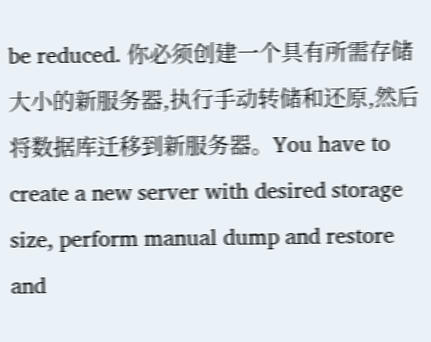be reduced. 你必须创建一个具有所需存储大小的新服务器,执行手动转储和还原,然后将数据库迁移到新服务器。You have to create a new server with desired storage size, perform manual dump and restore and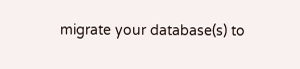migrate your database(s) to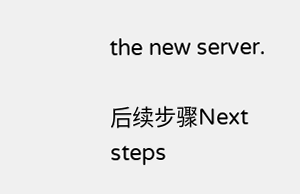the new server.

后续步骤Next steps